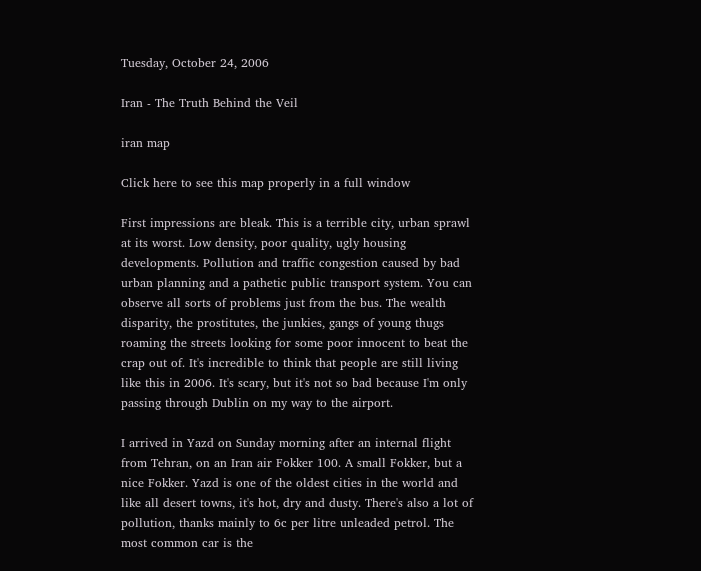Tuesday, October 24, 2006

Iran - The Truth Behind the Veil

iran map

Click here to see this map properly in a full window

First impressions are bleak. This is a terrible city, urban sprawl at its worst. Low density, poor quality, ugly housing developments. Pollution and traffic congestion caused by bad urban planning and a pathetic public transport system. You can observe all sorts of problems just from the bus. The wealth disparity, the prostitutes, the junkies, gangs of young thugs roaming the streets looking for some poor innocent to beat the crap out of. It's incredible to think that people are still living like this in 2006. It's scary, but it's not so bad because I'm only passing through Dublin on my way to the airport.

I arrived in Yazd on Sunday morning after an internal flight from Tehran, on an Iran air Fokker 100. A small Fokker, but a nice Fokker. Yazd is one of the oldest cities in the world and like all desert towns, it's hot, dry and dusty. There's also a lot of pollution, thanks mainly to 6c per litre unleaded petrol. The most common car is the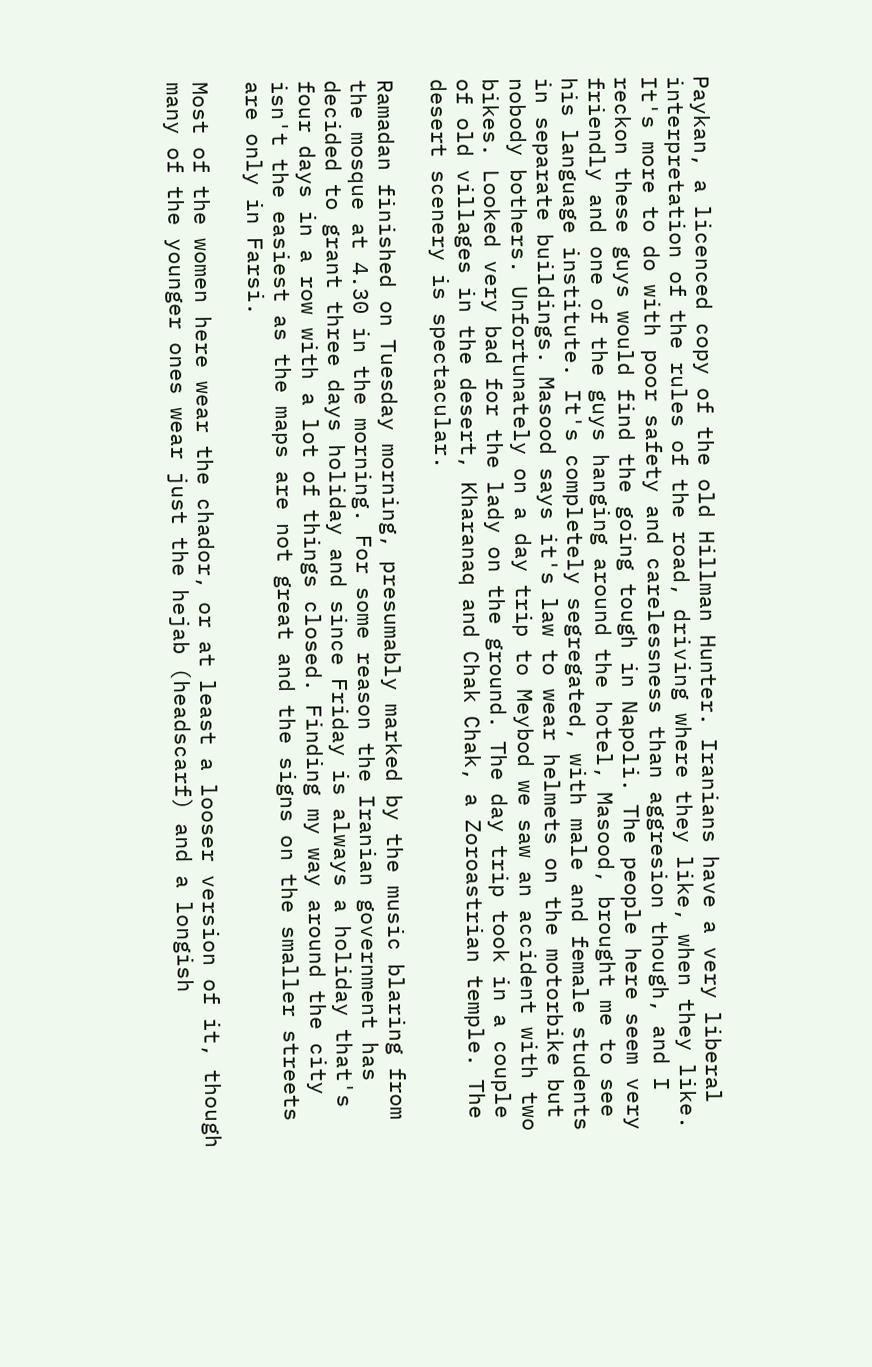Paykan, a licenced copy of the old Hillman Hunter. Iranians have a very liberal interpretation of the rules of the road, driving where they like, when they like. It's more to do with poor safety and carelessness than aggresion though, and I reckon these guys would find the going tough in Napoli. The people here seem very friendly and one of the guys hanging around the hotel, Masood, brought me to see his language institute. It's completely segregated, with male and female students in separate buildings. Masood says it's law to wear helmets on the motorbike but nobody bothers. Unfortunately on a day trip to Meybod we saw an accident with two bikes. Looked very bad for the lady on the ground. The day trip took in a couple of old villages in the desert, Kharanaq and Chak Chak, a Zoroastrian temple. The desert scenery is spectacular.

Ramadan finished on Tuesday morning, presumably marked by the music blaring from the mosque at 4.30 in the morning. For some reason the Iranian government has decided to grant three days holiday and since Friday is always a holiday that's four days in a row with a lot of things closed. Finding my way around the city isn't the easiest as the maps are not great and the signs on the smaller streets are only in Farsi.

Most of the women here wear the chador, or at least a looser version of it, though many of the younger ones wear just the hejab (headscarf) and a longish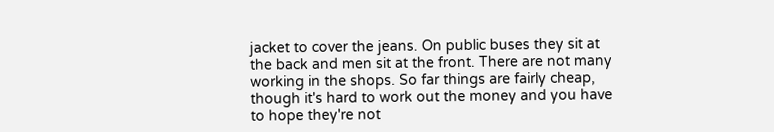jacket to cover the jeans. On public buses they sit at the back and men sit at the front. There are not many working in the shops. So far things are fairly cheap, though it's hard to work out the money and you have to hope they're not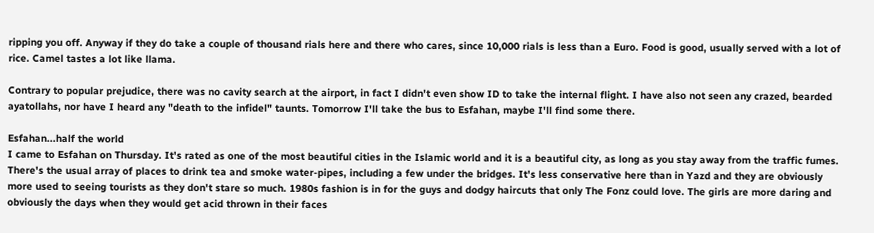ripping you off. Anyway if they do take a couple of thousand rials here and there who cares, since 10,000 rials is less than a Euro. Food is good, usually served with a lot of rice. Camel tastes a lot like llama.

Contrary to popular prejudice, there was no cavity search at the airport, in fact I didn't even show ID to take the internal flight. I have also not seen any crazed, bearded ayatollahs, nor have I heard any "death to the infidel" taunts. Tomorrow I'll take the bus to Esfahan, maybe I'll find some there.

Esfahan...half the world
I came to Esfahan on Thursday. It's rated as one of the most beautiful cities in the Islamic world and it is a beautiful city, as long as you stay away from the traffic fumes. There's the usual array of places to drink tea and smoke water-pipes, including a few under the bridges. It's less conservative here than in Yazd and they are obviously more used to seeing tourists as they don't stare so much. 1980s fashion is in for the guys and dodgy haircuts that only The Fonz could love. The girls are more daring and obviously the days when they would get acid thrown in their faces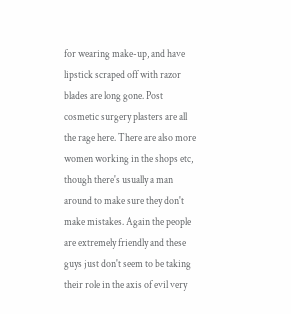for wearing make-up, and have lipstick scraped off with razor blades are long gone. Post cosmetic surgery plasters are all the rage here. There are also more women working in the shops etc, though there's usually a man around to make sure they don't make mistakes. Again the people are extremely friendly and these guys just don't seem to be taking their role in the axis of evil very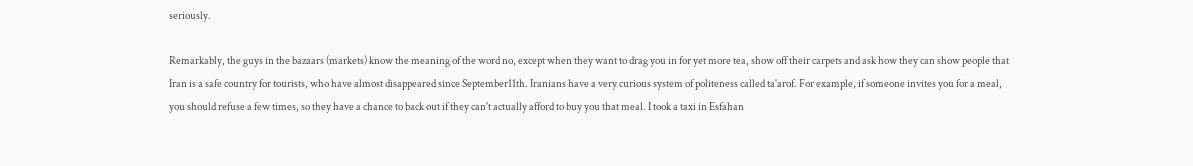seriously.

Remarkably, the guys in the bazaars (markets) know the meaning of the word no, except when they want to drag you in for yet more tea, show off their carpets and ask how they can show people that Iran is a safe country for tourists, who have almost disappeared since September11th. Iranians have a very curious system of politeness called ta'arof. For example, if someone invites you for a meal, you should refuse a few times, so they have a chance to back out if they can't actually afford to buy you that meal. I took a taxi in Esfahan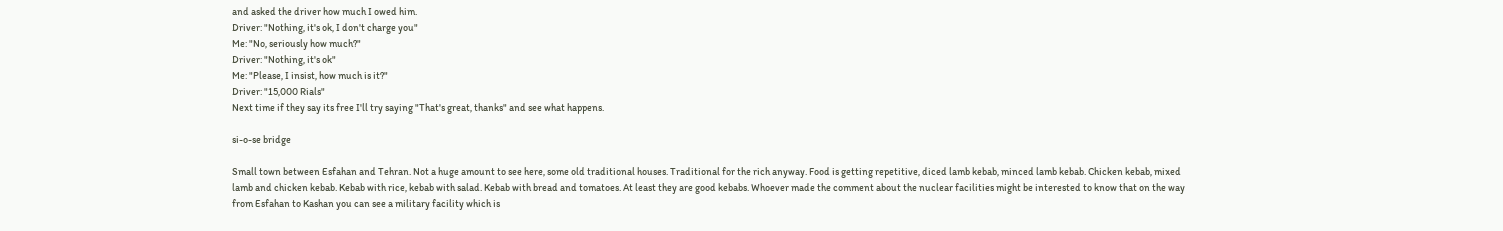and asked the driver how much I owed him.
Driver: "Nothing, it's ok, I don't charge you"
Me: "No, seriously how much?"
Driver: "Nothing, it's ok"
Me: "Please, I insist, how much is it?"
Driver: "15,000 Rials"
Next time if they say its free I'll try saying "That's great, thanks" and see what happens.

si-o-se bridge

Small town between Esfahan and Tehran. Not a huge amount to see here, some old traditional houses. Traditional for the rich anyway. Food is getting repetitive, diced lamb kebab, minced lamb kebab. Chicken kebab, mixed lamb and chicken kebab. Kebab with rice, kebab with salad. Kebab with bread and tomatoes. At least they are good kebabs. Whoever made the comment about the nuclear facilities might be interested to know that on the way from Esfahan to Kashan you can see a military facility which is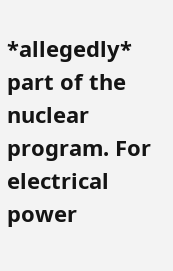*allegedly* part of the nuclear program. For electrical power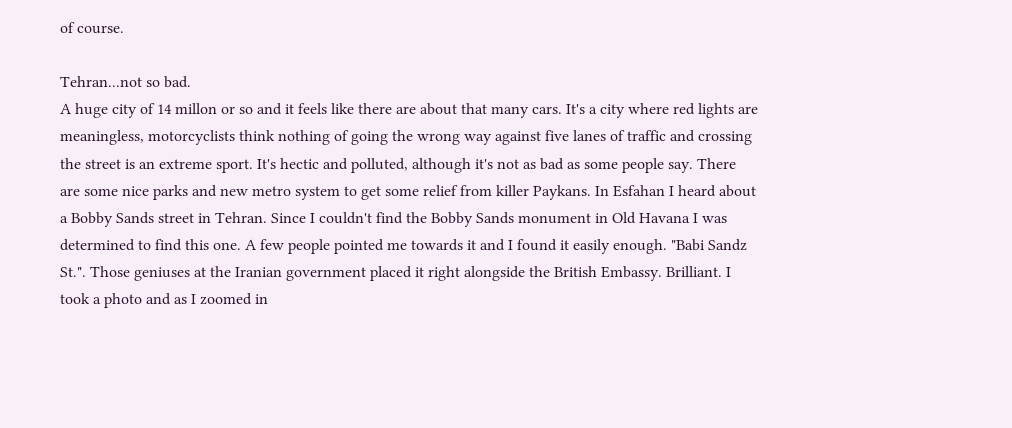of course.

Tehran...not so bad.
A huge city of 14 millon or so and it feels like there are about that many cars. It's a city where red lights are meaningless, motorcyclists think nothing of going the wrong way against five lanes of traffic and crossing the street is an extreme sport. It's hectic and polluted, although it's not as bad as some people say. There are some nice parks and new metro system to get some relief from killer Paykans. In Esfahan I heard about a Bobby Sands street in Tehran. Since I couldn't find the Bobby Sands monument in Old Havana I was determined to find this one. A few people pointed me towards it and I found it easily enough. "Babi Sandz St.". Those geniuses at the Iranian government placed it right alongside the British Embassy. Brilliant. I took a photo and as I zoomed in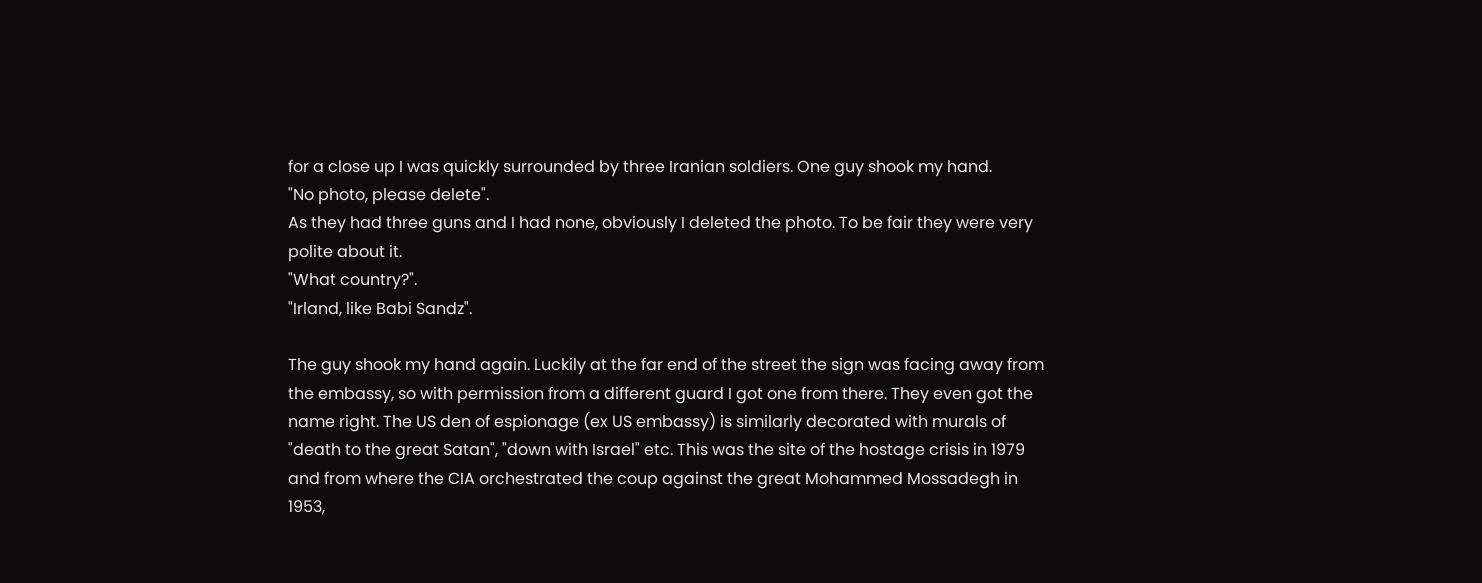for a close up I was quickly surrounded by three Iranian soldiers. One guy shook my hand.
"No photo, please delete".
As they had three guns and I had none, obviously I deleted the photo. To be fair they were very polite about it.
"What country?".
"Irland, like Babi Sandz".

The guy shook my hand again. Luckily at the far end of the street the sign was facing away from the embassy, so with permission from a different guard I got one from there. They even got the name right. The US den of espionage (ex US embassy) is similarly decorated with murals of "death to the great Satan", "down with Israel" etc. This was the site of the hostage crisis in 1979 and from where the CIA orchestrated the coup against the great Mohammed Mossadegh in 1953,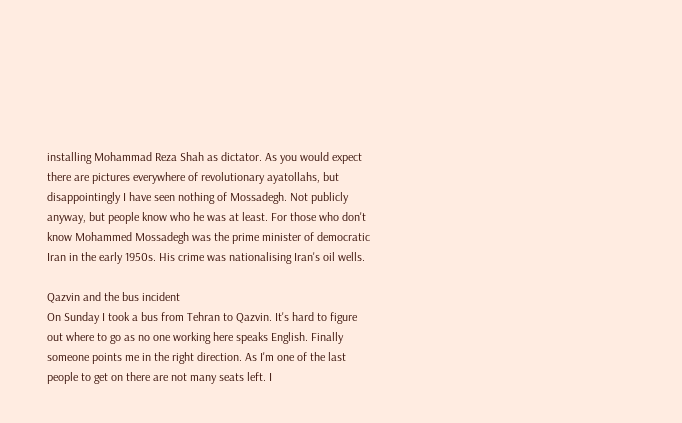installing Mohammad Reza Shah as dictator. As you would expect there are pictures everywhere of revolutionary ayatollahs, but disappointingly I have seen nothing of Mossadegh. Not publicly anyway, but people know who he was at least. For those who don't know Mohammed Mossadegh was the prime minister of democratic Iran in the early 1950s. His crime was nationalising Iran's oil wells.

Qazvin and the bus incident
On Sunday I took a bus from Tehran to Qazvin. It's hard to figure out where to go as no one working here speaks English. Finally someone points me in the right direction. As I'm one of the last people to get on there are not many seats left. I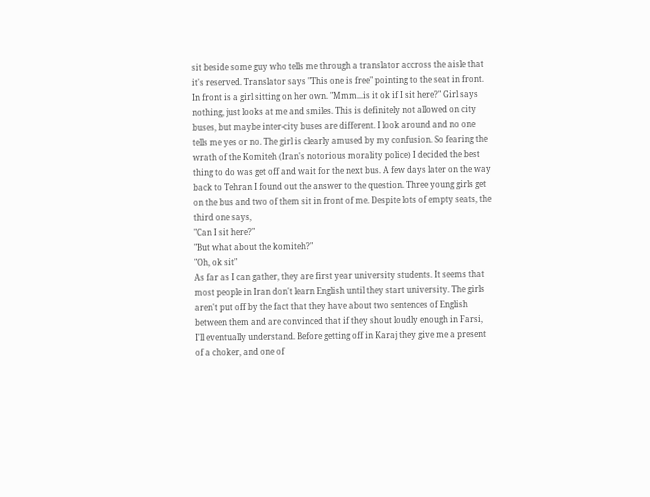sit beside some guy who tells me through a translator accross the aisle that it's reserved. Translator says "This one is free" pointing to the seat in front. In front is a girl sitting on her own. "Mmm...is it ok if I sit here?" Girl says nothing, just looks at me and smiles. This is definitely not allowed on city buses, but maybe inter-city buses are different. I look around and no one tells me yes or no. The girl is clearly amused by my confusion. So fearing the wrath of the Komiteh (Iran's notorious morality police) I decided the best thing to do was get off and wait for the next bus. A few days later on the way back to Tehran I found out the answer to the question. Three young girls get on the bus and two of them sit in front of me. Despite lots of empty seats, the third one says,
"Can I sit here?"
"But what about the komiteh?"
"Oh, ok sit"
As far as I can gather, they are first year university students. It seems that most people in Iran don't learn English until they start university. The girls aren't put off by the fact that they have about two sentences of English between them and are convinced that if they shout loudly enough in Farsi, I'll eventually understand. Before getting off in Karaj they give me a present of a choker, and one of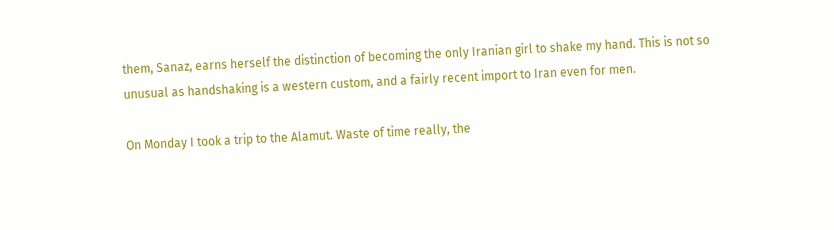them, Sanaz, earns herself the distinction of becoming the only Iranian girl to shake my hand. This is not so unusual as handshaking is a western custom, and a fairly recent import to Iran even for men.

On Monday I took a trip to the Alamut. Waste of time really, the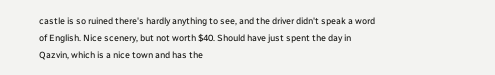castle is so ruined there's hardly anything to see, and the driver didn't speak a word of English. Nice scenery, but not worth $40. Should have just spent the day in Qazvin, which is a nice town and has the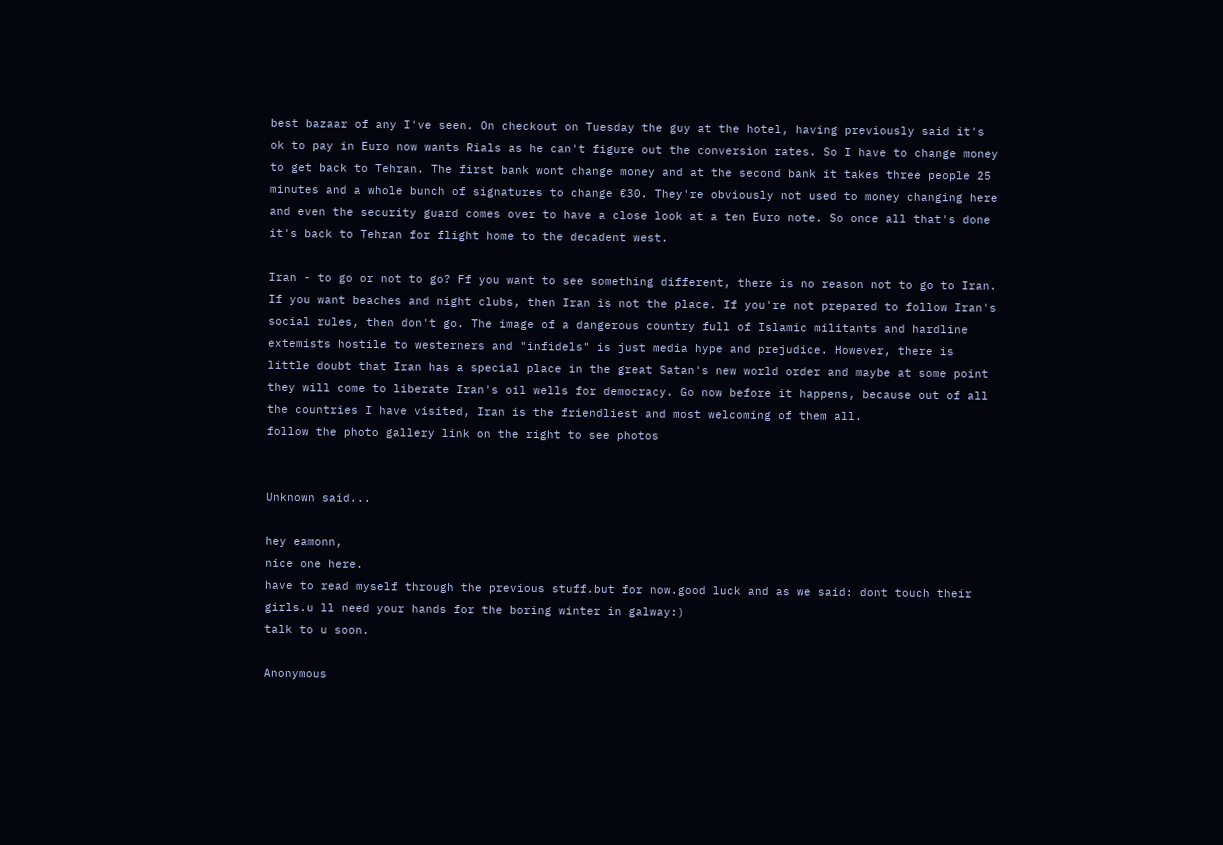best bazaar of any I've seen. On checkout on Tuesday the guy at the hotel, having previously said it's ok to pay in Euro now wants Rials as he can't figure out the conversion rates. So I have to change money to get back to Tehran. The first bank wont change money and at the second bank it takes three people 25 minutes and a whole bunch of signatures to change €30. They're obviously not used to money changing here and even the security guard comes over to have a close look at a ten Euro note. So once all that's done it's back to Tehran for flight home to the decadent west.

Iran - to go or not to go? Ff you want to see something different, there is no reason not to go to Iran. If you want beaches and night clubs, then Iran is not the place. If you're not prepared to follow Iran's social rules, then don't go. The image of a dangerous country full of Islamic militants and hardline extemists hostile to westerners and "infidels" is just media hype and prejudice. However, there is little doubt that Iran has a special place in the great Satan's new world order and maybe at some point they will come to liberate Iran's oil wells for democracy. Go now before it happens, because out of all the countries I have visited, Iran is the friendliest and most welcoming of them all.
follow the photo gallery link on the right to see photos


Unknown said...

hey eamonn,
nice one here.
have to read myself through the previous stuff.but for now.good luck and as we said: dont touch their girls.u ll need your hands for the boring winter in galway:)
talk to u soon.

Anonymous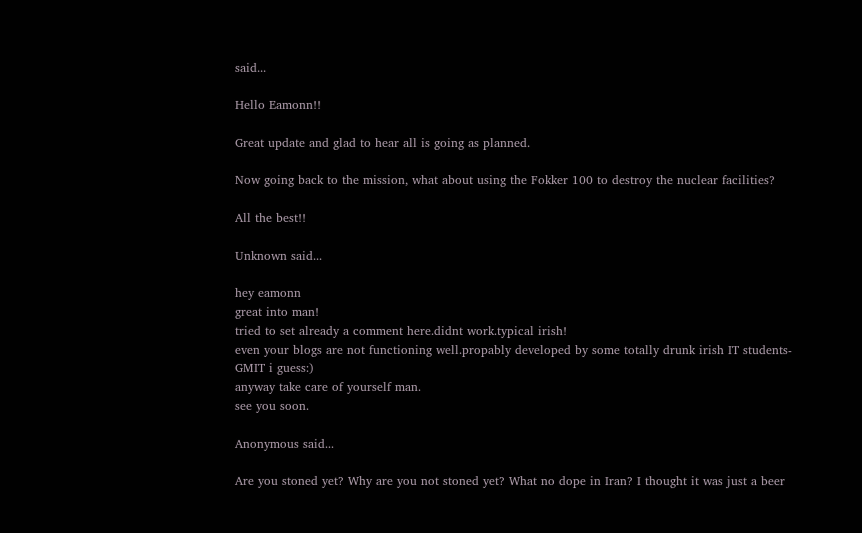said...

Hello Eamonn!!

Great update and glad to hear all is going as planned.

Now going back to the mission, what about using the Fokker 100 to destroy the nuclear facilities?

All the best!!

Unknown said...

hey eamonn
great into man!
tried to set already a comment here.didnt work.typical irish!
even your blogs are not functioning well.propably developed by some totally drunk irish IT students- GMIT i guess:)
anyway take care of yourself man.
see you soon.

Anonymous said...

Are you stoned yet? Why are you not stoned yet? What no dope in Iran? I thought it was just a beer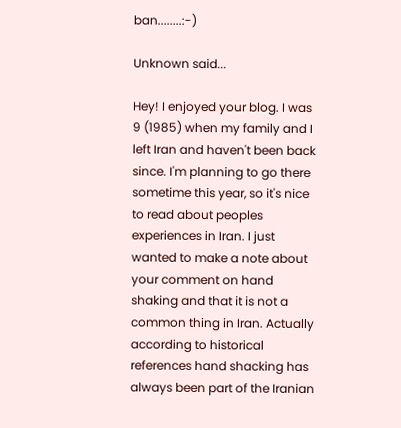ban........:-)

Unknown said...

Hey! I enjoyed your blog. I was 9 (1985) when my family and I left Iran and haven't been back since. I'm planning to go there sometime this year, so it's nice to read about peoples experiences in Iran. I just wanted to make a note about your comment on hand shaking and that it is not a common thing in Iran. Actually according to historical references hand shacking has always been part of the Iranian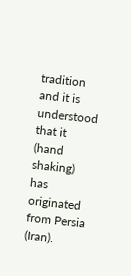tradition and it is understood that it (hand shaking) has originated from Persia (Iran).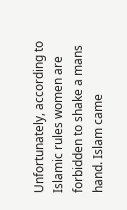Unfortunately, according to Islamic rules women are forbidden to shake a mans hand. Islam came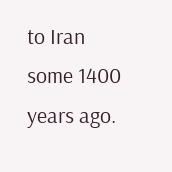to Iran some 1400 years ago.